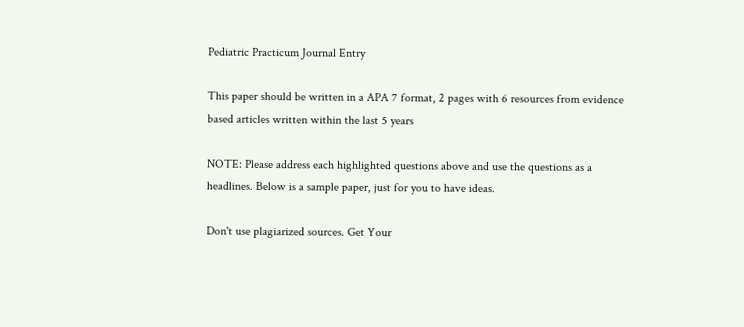Pediatric Practicum Journal Entry

This paper should be written in a APA 7 format, 2 pages with 6 resources from evidence based articles written within the last 5 years

NOTE: Please address each highlighted questions above and use the questions as a headlines. Below is a sample paper, just for you to have ideas.

Don't use plagiarized sources. Get Your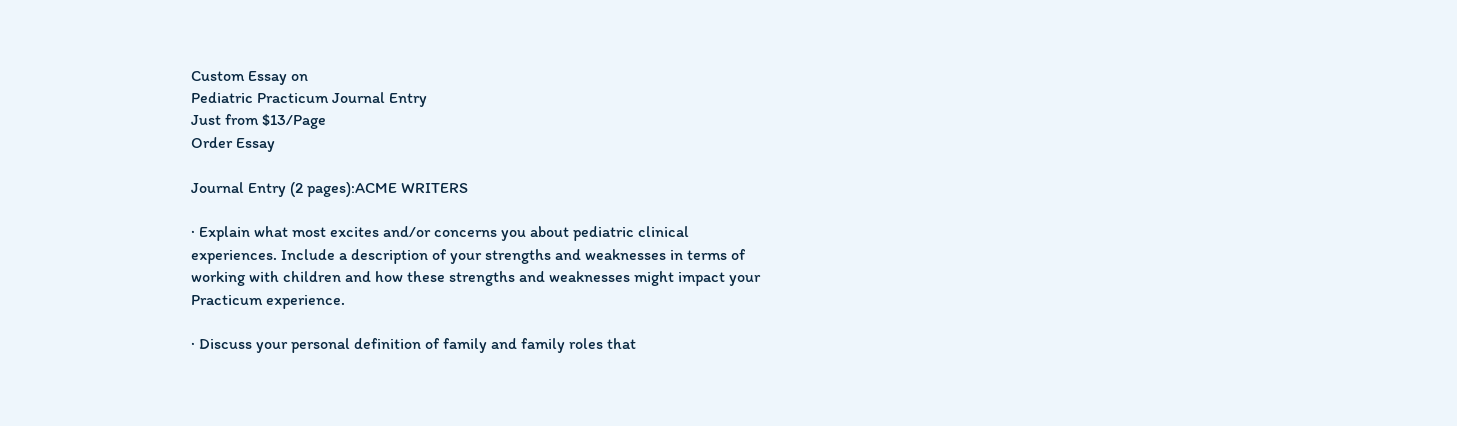Custom Essay on
Pediatric Practicum Journal Entry
Just from $13/Page
Order Essay

Journal Entry (2 pages):ACME WRITERS

· Explain what most excites and/or concerns you about pediatric clinical experiences. Include a description of your strengths and weaknesses in terms of working with children and how these strengths and weaknesses might impact your Practicum experience.

· Discuss your personal definition of family and family roles that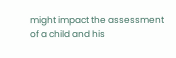might impact the assessment of a child and his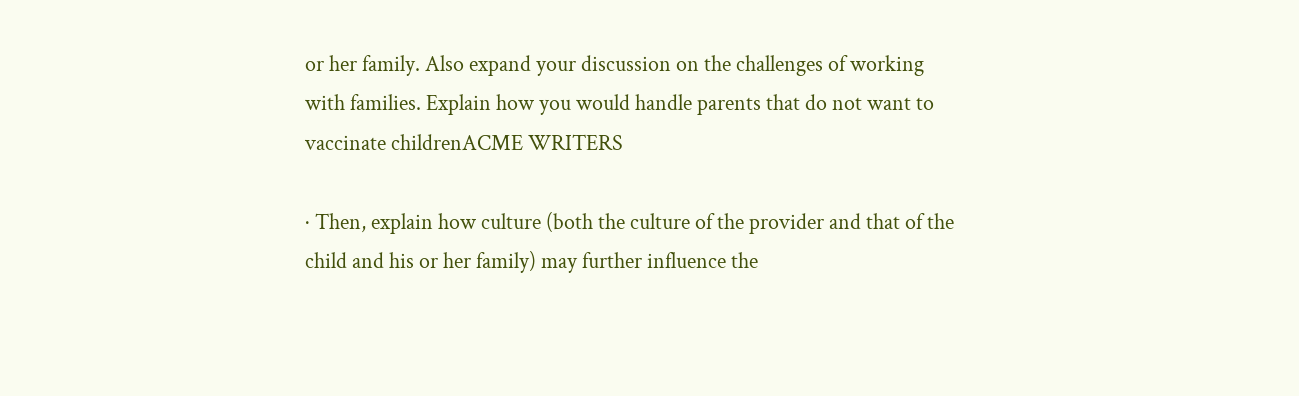or her family. Also expand your discussion on the challenges of working with families. Explain how you would handle parents that do not want to vaccinate childrenACME WRITERS

· Then, explain how culture (both the culture of the provider and that of the child and his or her family) may further influence the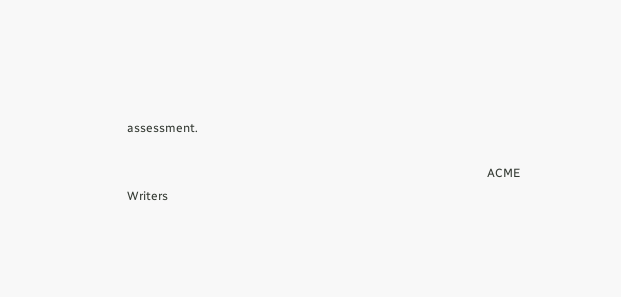assessment.

                                                                                                                        ACME Writers